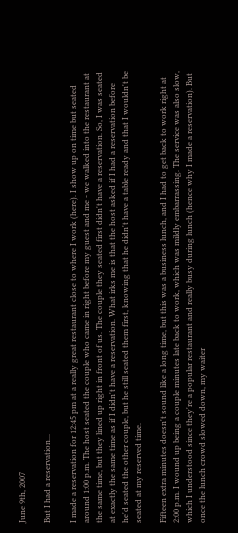June 9th, 2007

But I had a reservation...

I made a reservation for 12:45 pm at a really great restaurant close to where I work (here). I show up on time but seated around 1:00 p.m. The host seated the couple who came in right before my guest and me - we walked into the restaurant at the same time, but they lined up right in front of us. The couple they seated first didn't have a reservation. So, I was seated at exactly the same time as if I didn't have a reservation. What irks me is that the host asked if I had a reservation before he'd seated the other couple, but he still seated them first, knowing that he didn't have a table ready and that I wouldn't be seated at my reserved time.

Fifteen extra minutes doesn't sound like a long time, but this was a business lunch, and I had to get back to work right at 2:00 p.m. I wound up being a couple minutes late back to work, which was mildly embarrassing. The service was also slow, which I understood since they're a popular restaurant and really busy during lunch (hence why I made a reservation). But once the lunch crowd slowed down, my waiter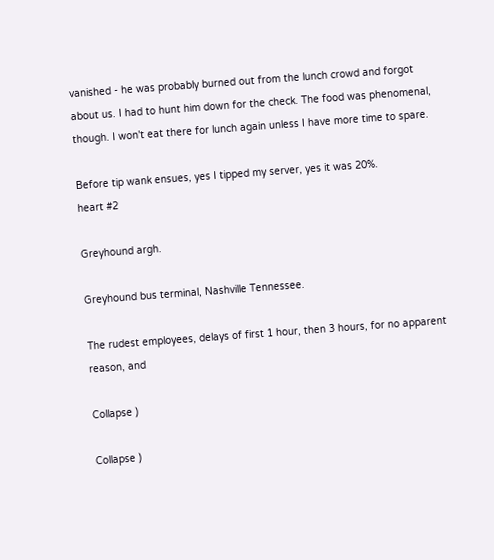vanished - he was probably burned out from the lunch crowd and forgot about us. I had to hunt him down for the check. The food was phenomenal, though. I won't eat there for lunch again unless I have more time to spare.

Before tip wank ensues, yes I tipped my server, yes it was 20%.
heart #2

Greyhound argh.

Greyhound bus terminal, Nashville Tennessee.

The rudest employees, delays of first 1 hour, then 3 hours, for no apparent reason, and

Collapse )

Collapse )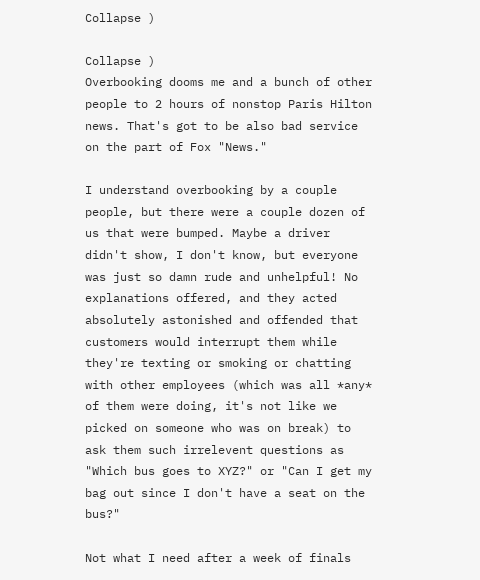Collapse )

Collapse )
Overbooking dooms me and a bunch of other people to 2 hours of nonstop Paris Hilton news. That's got to be also bad service on the part of Fox "News."

I understand overbooking by a couple people, but there were a couple dozen of us that were bumped. Maybe a driver didn't show, I don't know, but everyone was just so damn rude and unhelpful! No explanations offered, and they acted absolutely astonished and offended that customers would interrupt them while they're texting or smoking or chatting with other employees (which was all *any* of them were doing, it's not like we picked on someone who was on break) to ask them such irrelevent questions as "Which bus goes to XYZ?" or "Can I get my bag out since I don't have a seat on the bus?"

Not what I need after a week of finals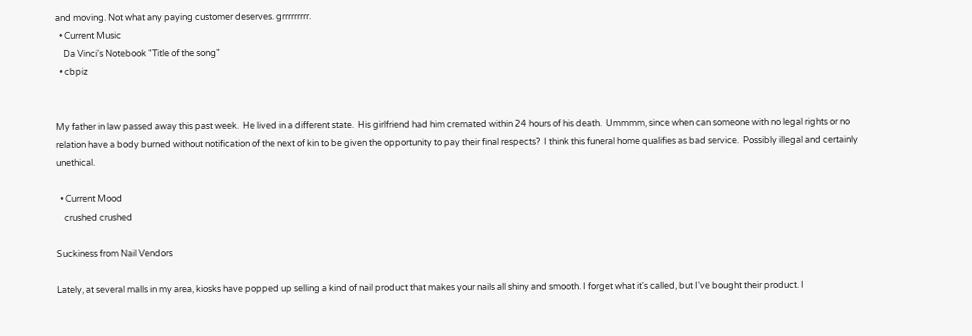and moving. Not what any paying customer deserves. grrrrrrrrr.
  • Current Music
    Da Vinci's Notebook "Title of the song"
  • cbpiz


My father in law passed away this past week.  He lived in a different state.  His girlfriend had him cremated within 24 hours of his death.  Ummmm, since when can someone with no legal rights or no relation have a body burned without notification of the next of kin to be given the opportunity to pay their final respects?  I think this funeral home qualifies as bad service.  Possibly illegal and certainly unethical.

  • Current Mood
    crushed crushed

Suckiness from Nail Vendors

Lately, at several malls in my area, kiosks have popped up selling a kind of nail product that makes your nails all shiny and smooth. I forget what it's called, but I've bought their product. I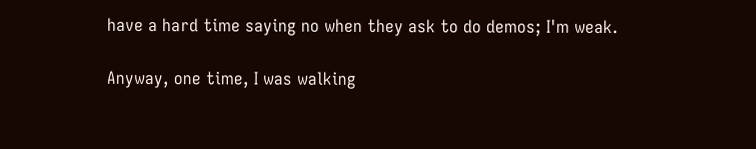have a hard time saying no when they ask to do demos; I'm weak.

Anyway, one time, I was walking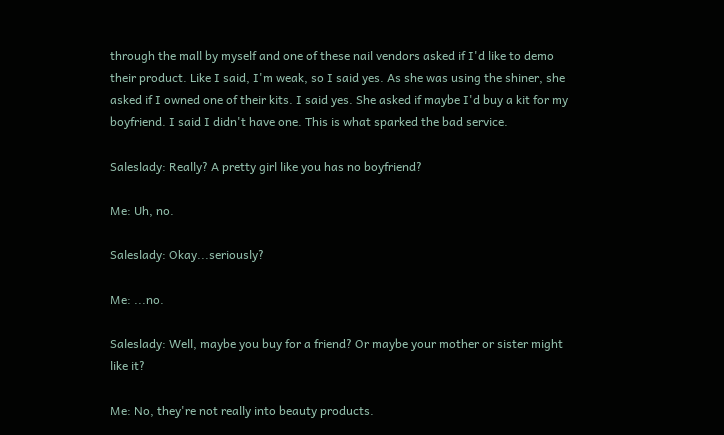through the mall by myself and one of these nail vendors asked if I'd like to demo their product. Like I said, I'm weak, so I said yes. As she was using the shiner, she asked if I owned one of their kits. I said yes. She asked if maybe I'd buy a kit for my boyfriend. I said I didn't have one. This is what sparked the bad service.

Saleslady: Really? A pretty girl like you has no boyfriend?

Me: Uh, no.

Saleslady: Okay...seriously?

Me: ...no.

Saleslady: Well, maybe you buy for a friend? Or maybe your mother or sister might like it?

Me: No, they're not really into beauty products.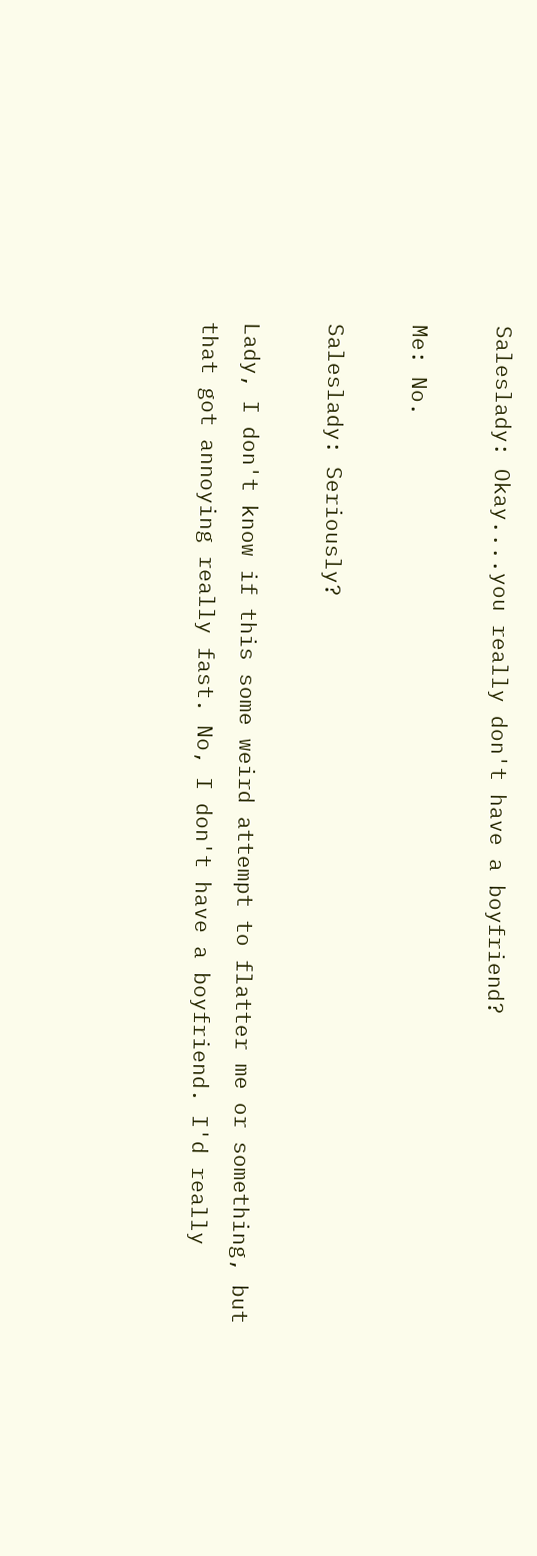Saleslady: Okay....you really don't have a boyfriend?

Me: No.

Saleslady: Seriously?

Lady, I don't know if this some weird attempt to flatter me or something, but that got annoying really fast. No, I don't have a boyfriend. I'd really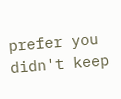prefer you didn't keep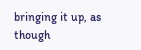bringing it up, as though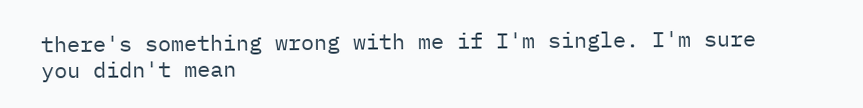there's something wrong with me if I'm single. I'm sure you didn't mean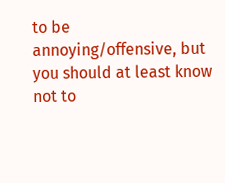to be annoying/offensive, but you should at least know not to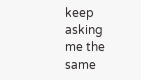keep asking me the same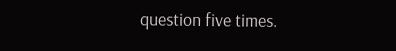question five times.